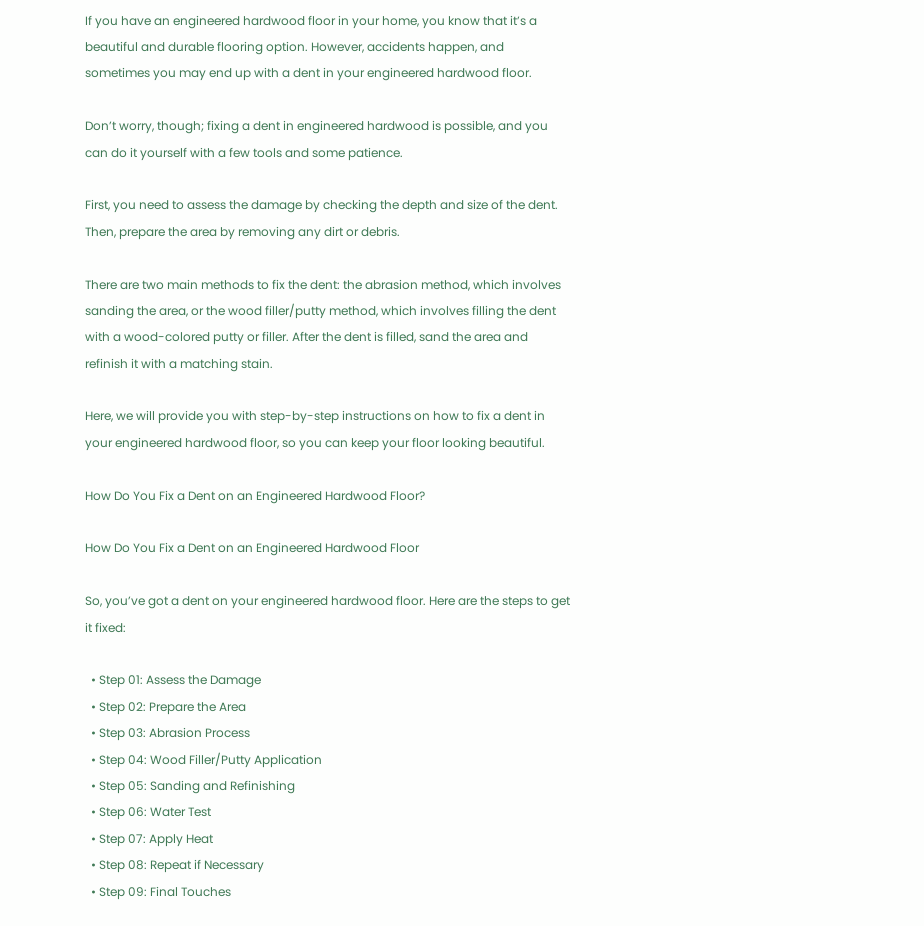If you have an engineered hardwood floor in your home, you know that it’s a beautiful and durable flooring option. However, accidents happen, and sometimes you may end up with a dent in your engineered hardwood floor.

Don’t worry, though; fixing a dent in engineered hardwood is possible, and you can do it yourself with a few tools and some patience.

First, you need to assess the damage by checking the depth and size of the dent. Then, prepare the area by removing any dirt or debris.

There are two main methods to fix the dent: the abrasion method, which involves sanding the area, or the wood filler/putty method, which involves filling the dent with a wood-colored putty or filler. After the dent is filled, sand the area and refinish it with a matching stain.

Here, we will provide you with step-by-step instructions on how to fix a dent in your engineered hardwood floor, so you can keep your floor looking beautiful.

How Do You Fix a Dent on an Engineered Hardwood Floor?

How Do You Fix a Dent on an Engineered Hardwood Floor

So, you’ve got a dent on your engineered hardwood floor. Here are the steps to get it fixed:

  • Step 01: Assess the Damage
  • Step 02: Prepare the Area
  • Step 03: Abrasion Process
  • Step 04: Wood Filler/Putty Application
  • Step 05: Sanding and Refinishing
  • Step 06: Water Test
  • Step 07: Apply Heat
  • Step 08: Repeat if Necessary
  • Step 09: Final Touches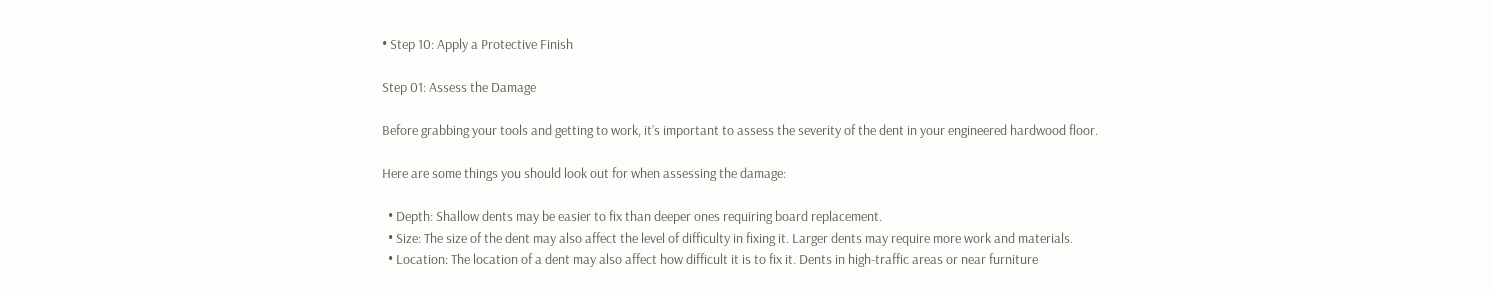• Step 10: Apply a Protective Finish

Step 01: Assess the Damage

Before grabbing your tools and getting to work, it’s important to assess the severity of the dent in your engineered hardwood floor.

Here are some things you should look out for when assessing the damage:

  • Depth: Shallow dents may be easier to fix than deeper ones requiring board replacement.
  • Size: The size of the dent may also affect the level of difficulty in fixing it. Larger dents may require more work and materials.
  • Location: The location of a dent may also affect how difficult it is to fix it. Dents in high-traffic areas or near furniture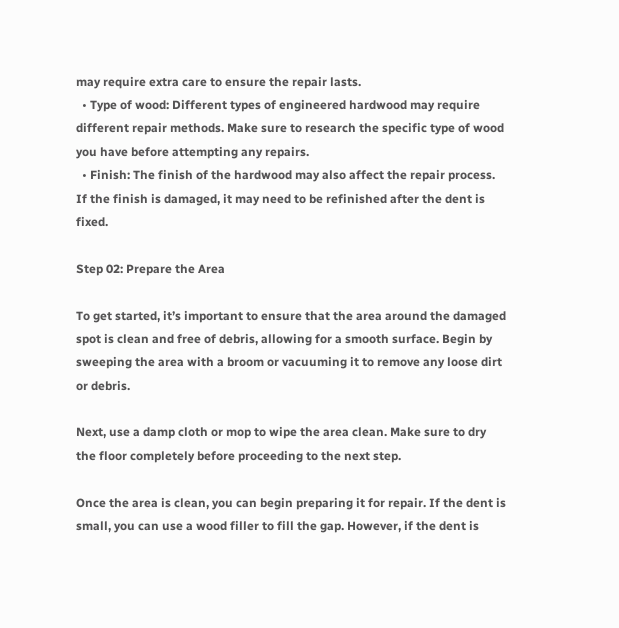may require extra care to ensure the repair lasts.
  • Type of wood: Different types of engineered hardwood may require different repair methods. Make sure to research the specific type of wood you have before attempting any repairs.
  • Finish: The finish of the hardwood may also affect the repair process. If the finish is damaged, it may need to be refinished after the dent is fixed.

Step 02: Prepare the Area

To get started, it’s important to ensure that the area around the damaged spot is clean and free of debris, allowing for a smooth surface. Begin by sweeping the area with a broom or vacuuming it to remove any loose dirt or debris.

Next, use a damp cloth or mop to wipe the area clean. Make sure to dry the floor completely before proceeding to the next step.

Once the area is clean, you can begin preparing it for repair. If the dent is small, you can use a wood filler to fill the gap. However, if the dent is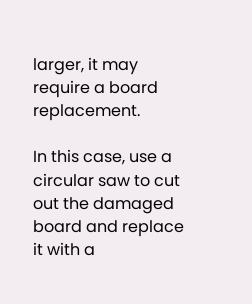larger, it may require a board replacement.

In this case, use a circular saw to cut out the damaged board and replace it with a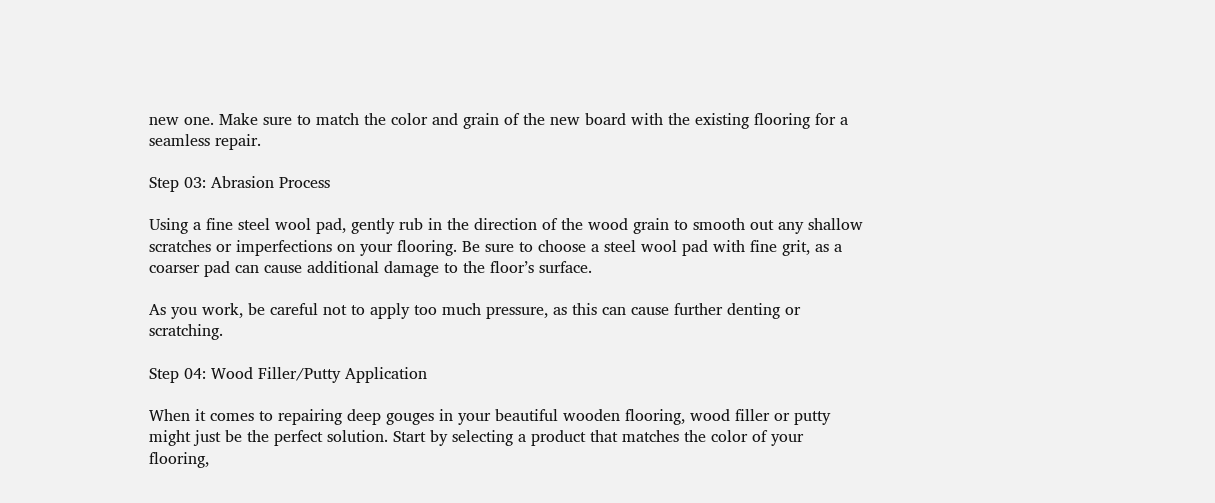new one. Make sure to match the color and grain of the new board with the existing flooring for a seamless repair.

Step 03: Abrasion Process

Using a fine steel wool pad, gently rub in the direction of the wood grain to smooth out any shallow scratches or imperfections on your flooring. Be sure to choose a steel wool pad with fine grit, as a coarser pad can cause additional damage to the floor’s surface.

As you work, be careful not to apply too much pressure, as this can cause further denting or scratching.

Step 04: Wood Filler/Putty Application

When it comes to repairing deep gouges in your beautiful wooden flooring, wood filler or putty might just be the perfect solution. Start by selecting a product that matches the color of your flooring,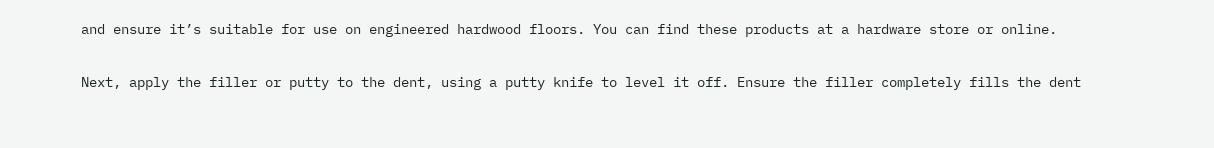and ensure it’s suitable for use on engineered hardwood floors. You can find these products at a hardware store or online.

Next, apply the filler or putty to the dent, using a putty knife to level it off. Ensure the filler completely fills the dent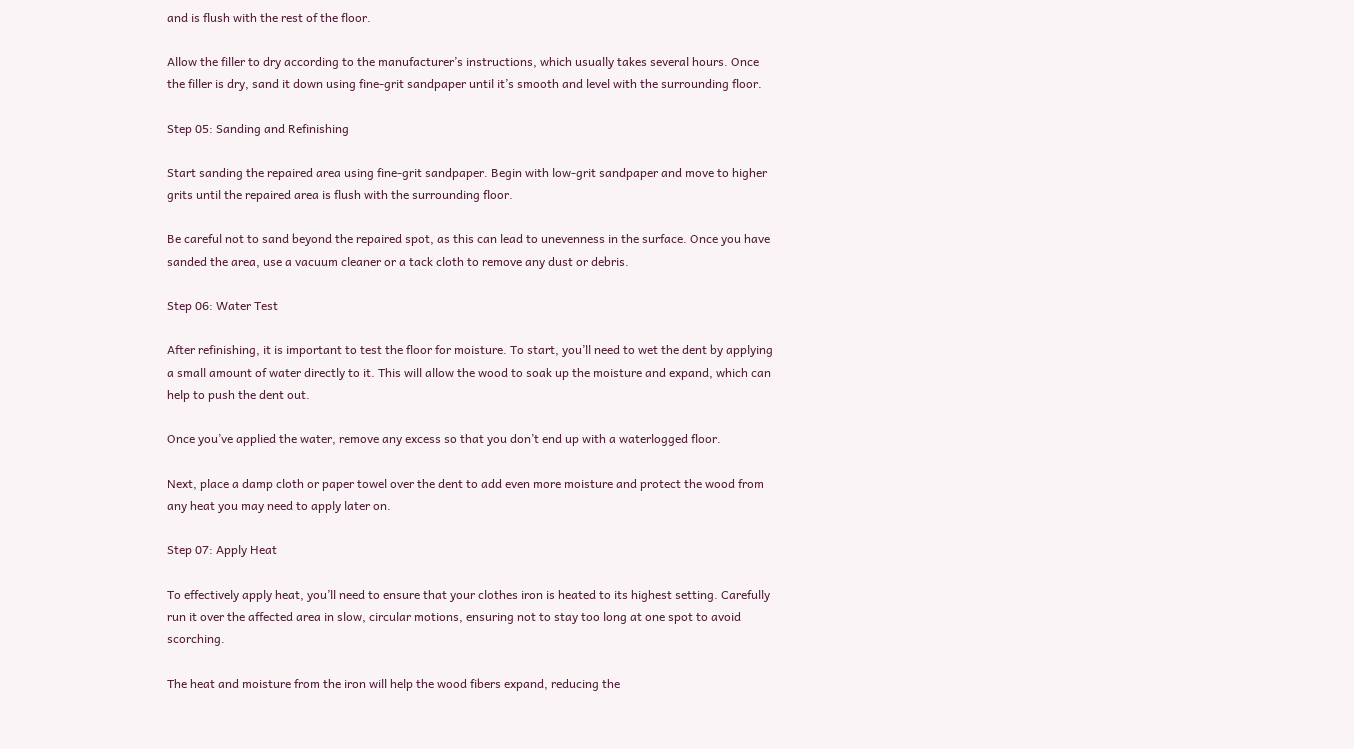and is flush with the rest of the floor.

Allow the filler to dry according to the manufacturer’s instructions, which usually takes several hours. Once the filler is dry, sand it down using fine-grit sandpaper until it’s smooth and level with the surrounding floor.

Step 05: Sanding and Refinishing

Start sanding the repaired area using fine-grit sandpaper. Begin with low-grit sandpaper and move to higher grits until the repaired area is flush with the surrounding floor.

Be careful not to sand beyond the repaired spot, as this can lead to unevenness in the surface. Once you have sanded the area, use a vacuum cleaner or a tack cloth to remove any dust or debris.

Step 06: Water Test

After refinishing, it is important to test the floor for moisture. To start, you’ll need to wet the dent by applying a small amount of water directly to it. This will allow the wood to soak up the moisture and expand, which can help to push the dent out.

Once you’ve applied the water, remove any excess so that you don’t end up with a waterlogged floor.

Next, place a damp cloth or paper towel over the dent to add even more moisture and protect the wood from any heat you may need to apply later on.

Step 07: Apply Heat

To effectively apply heat, you’ll need to ensure that your clothes iron is heated to its highest setting. Carefully run it over the affected area in slow, circular motions, ensuring not to stay too long at one spot to avoid scorching.

The heat and moisture from the iron will help the wood fibers expand, reducing the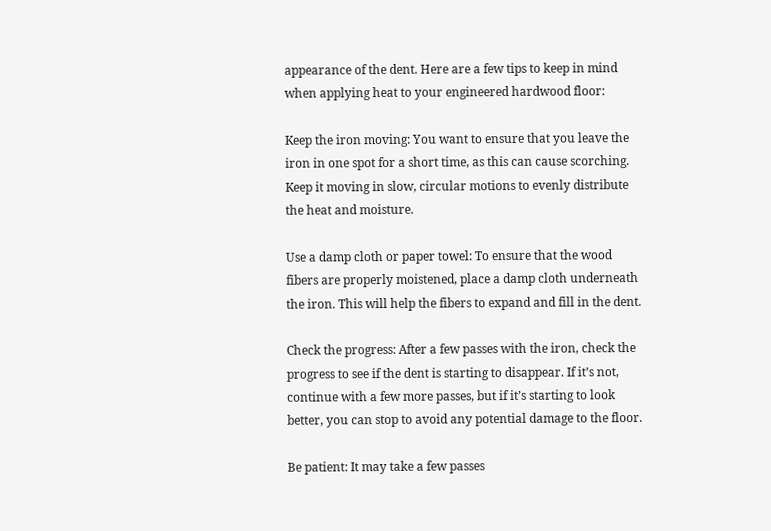appearance of the dent. Here are a few tips to keep in mind when applying heat to your engineered hardwood floor:

Keep the iron moving: You want to ensure that you leave the iron in one spot for a short time, as this can cause scorching. Keep it moving in slow, circular motions to evenly distribute the heat and moisture.

Use a damp cloth or paper towel: To ensure that the wood fibers are properly moistened, place a damp cloth underneath the iron. This will help the fibers to expand and fill in the dent.

Check the progress: After a few passes with the iron, check the progress to see if the dent is starting to disappear. If it’s not, continue with a few more passes, but if it’s starting to look better, you can stop to avoid any potential damage to the floor.

Be patient: It may take a few passes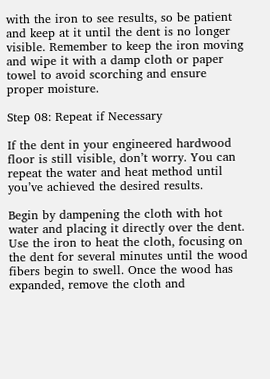with the iron to see results, so be patient and keep at it until the dent is no longer visible. Remember to keep the iron moving and wipe it with a damp cloth or paper towel to avoid scorching and ensure proper moisture.

Step 08: Repeat if Necessary

If the dent in your engineered hardwood floor is still visible, don’t worry. You can repeat the water and heat method until you’ve achieved the desired results.

Begin by dampening the cloth with hot water and placing it directly over the dent. Use the iron to heat the cloth, focusing on the dent for several minutes until the wood fibers begin to swell. Once the wood has expanded, remove the cloth and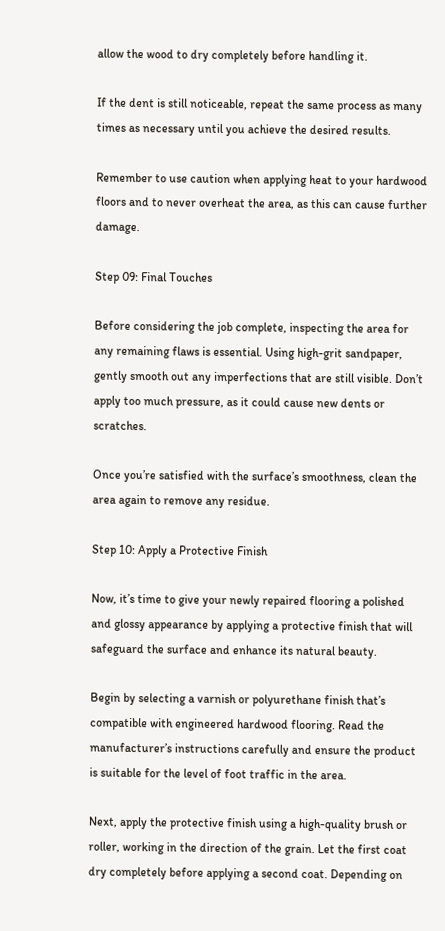allow the wood to dry completely before handling it.

If the dent is still noticeable, repeat the same process as many times as necessary until you achieve the desired results.

Remember to use caution when applying heat to your hardwood floors and to never overheat the area, as this can cause further damage.

Step 09: Final Touches

Before considering the job complete, inspecting the area for any remaining flaws is essential. Using high-grit sandpaper, gently smooth out any imperfections that are still visible. Don’t apply too much pressure, as it could cause new dents or scratches.

Once you’re satisfied with the surface’s smoothness, clean the area again to remove any residue.

Step 10: Apply a Protective Finish

Now, it’s time to give your newly repaired flooring a polished and glossy appearance by applying a protective finish that will safeguard the surface and enhance its natural beauty.

Begin by selecting a varnish or polyurethane finish that’s compatible with engineered hardwood flooring. Read the manufacturer’s instructions carefully and ensure the product is suitable for the level of foot traffic in the area.

Next, apply the protective finish using a high-quality brush or roller, working in the direction of the grain. Let the first coat dry completely before applying a second coat. Depending on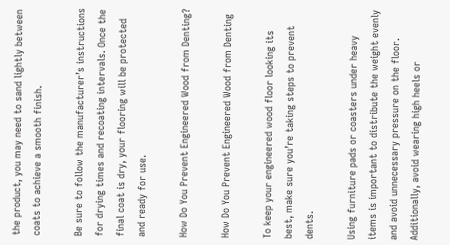the product, you may need to sand lightly between coats to achieve a smooth finish.

Be sure to follow the manufacturer’s instructions for drying times and recoating intervals. Once the final coat is dry, your flooring will be protected and ready for use.

How Do You Prevent Engineered Wood from Denting?

How Do You Prevent Engineered Wood from Denting

To keep your engineered wood floor looking its best, make sure you’re taking steps to prevent dents.

Using furniture pads or coasters under heavy items is important to distribute the weight evenly and avoid unnecessary pressure on the floor. Additionally, avoid wearing high heels or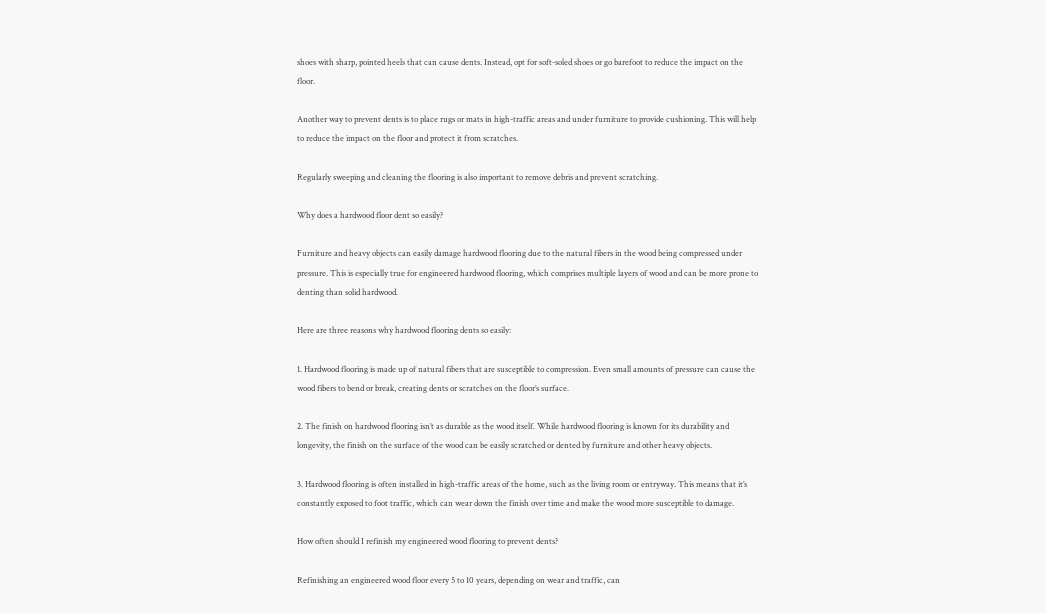shoes with sharp, pointed heels that can cause dents. Instead, opt for soft-soled shoes or go barefoot to reduce the impact on the floor.

Another way to prevent dents is to place rugs or mats in high-traffic areas and under furniture to provide cushioning. This will help to reduce the impact on the floor and protect it from scratches.

Regularly sweeping and cleaning the flooring is also important to remove debris and prevent scratching.

Why does a hardwood floor dent so easily?

Furniture and heavy objects can easily damage hardwood flooring due to the natural fibers in the wood being compressed under pressure. This is especially true for engineered hardwood flooring, which comprises multiple layers of wood and can be more prone to denting than solid hardwood.

Here are three reasons why hardwood flooring dents so easily:

1. Hardwood flooring is made up of natural fibers that are susceptible to compression. Even small amounts of pressure can cause the wood fibers to bend or break, creating dents or scratches on the floor’s surface.

2. The finish on hardwood flooring isn’t as durable as the wood itself. While hardwood flooring is known for its durability and longevity, the finish on the surface of the wood can be easily scratched or dented by furniture and other heavy objects.

3. Hardwood flooring is often installed in high-traffic areas of the home, such as the living room or entryway. This means that it’s constantly exposed to foot traffic, which can wear down the finish over time and make the wood more susceptible to damage.

How often should I refinish my engineered wood flooring to prevent dents?

Refinishing an engineered wood floor every 5 to 10 years, depending on wear and traffic, can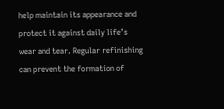help maintain its appearance and protect it against daily life’s wear and tear. Regular refinishing can prevent the formation of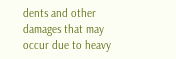dents and other damages that may occur due to heavy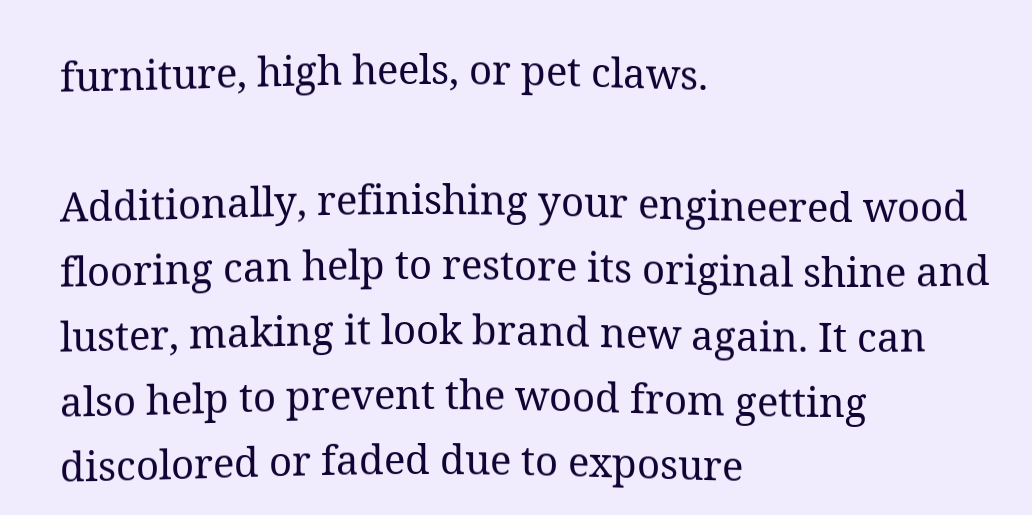furniture, high heels, or pet claws.

Additionally, refinishing your engineered wood flooring can help to restore its original shine and luster, making it look brand new again. It can also help to prevent the wood from getting discolored or faded due to exposure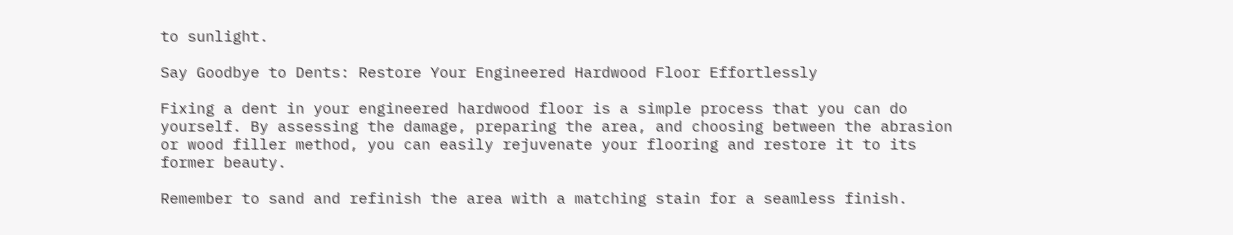to sunlight.

Say Goodbye to Dents: Restore Your Engineered Hardwood Floor Effortlessly

Fixing a dent in your engineered hardwood floor is a simple process that you can do yourself. By assessing the damage, preparing the area, and choosing between the abrasion or wood filler method, you can easily rejuvenate your flooring and restore it to its former beauty.

Remember to sand and refinish the area with a matching stain for a seamless finish.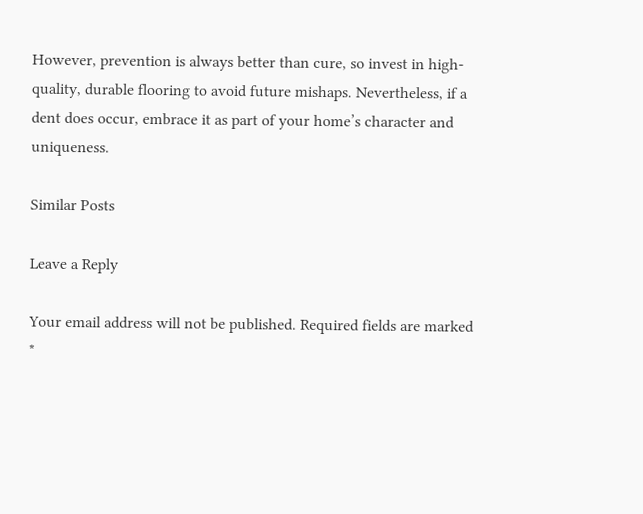However, prevention is always better than cure, so invest in high-quality, durable flooring to avoid future mishaps. Nevertheless, if a dent does occur, embrace it as part of your home’s character and uniqueness.

Similar Posts

Leave a Reply

Your email address will not be published. Required fields are marked *